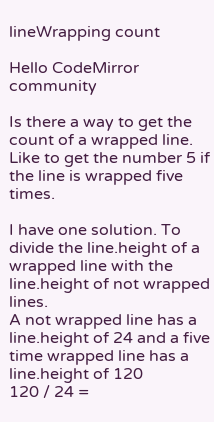lineWrapping count

Hello CodeMirror community

Is there a way to get the count of a wrapped line.
Like to get the number 5 if the line is wrapped five times.

I have one solution. To divide the line.height of a wrapped line with the line.height of not wrapped lines.
A not wrapped line has a line.height of 24 and a five time wrapped line has a line.height of 120
120 / 24 =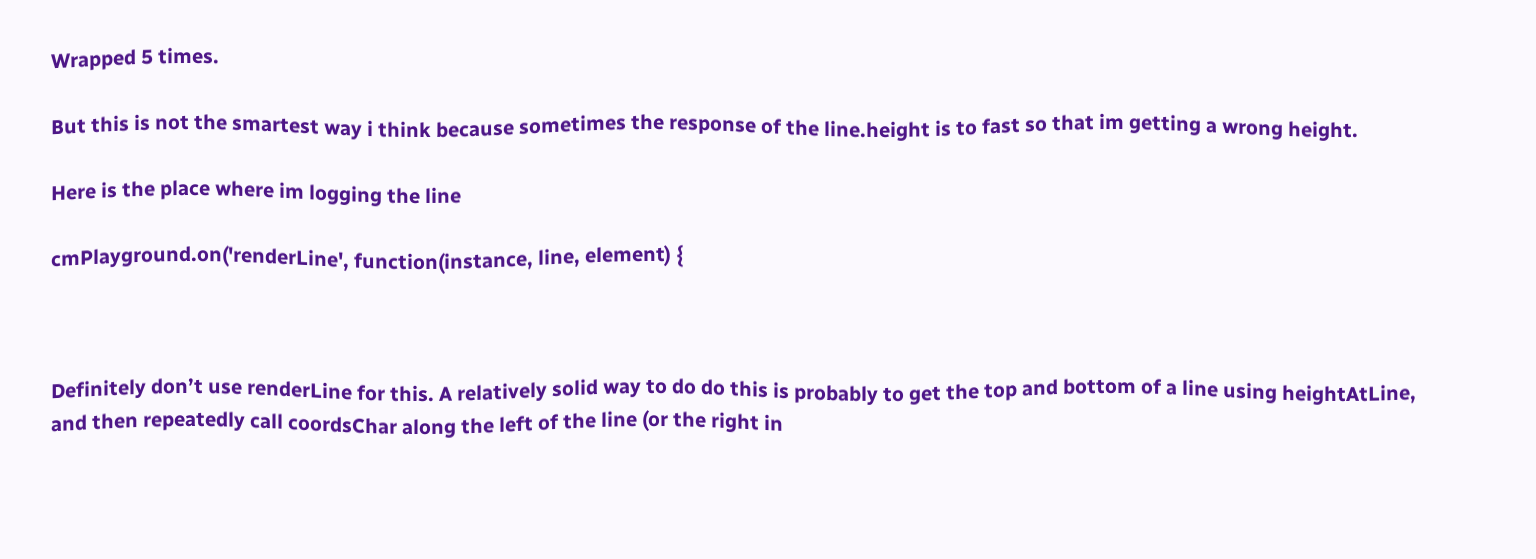Wrapped 5 times.

But this is not the smartest way i think because sometimes the response of the line.height is to fast so that im getting a wrong height.

Here is the place where im logging the line

cmPlayground.on('renderLine', function(instance, line, element) {



Definitely don’t use renderLine for this. A relatively solid way to do do this is probably to get the top and bottom of a line using heightAtLine, and then repeatedly call coordsChar along the left of the line (or the right in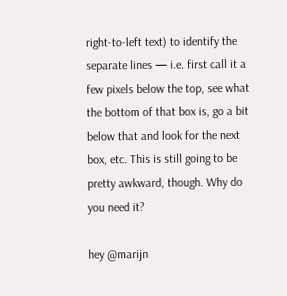right-to-left text) to identify the separate lines — i.e. first call it a few pixels below the top, see what the bottom of that box is, go a bit below that and look for the next box, etc. This is still going to be pretty awkward, though. Why do you need it?

hey @marijn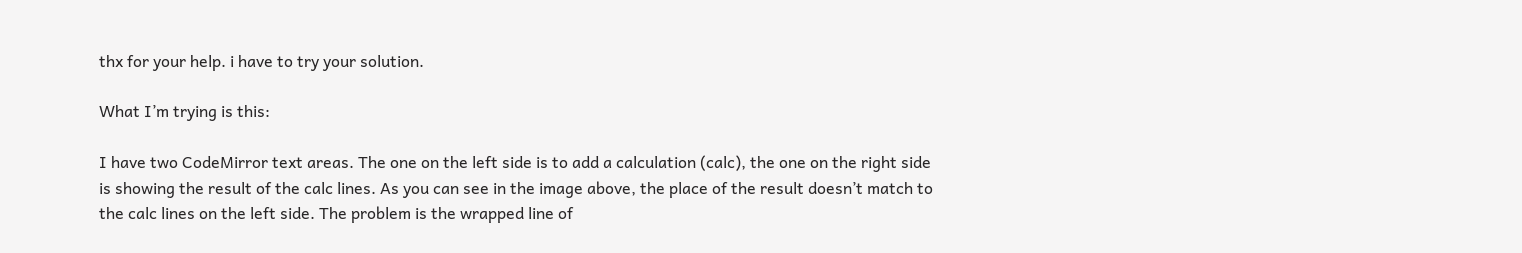thx for your help. i have to try your solution.

What I’m trying is this:

I have two CodeMirror text areas. The one on the left side is to add a calculation (calc), the one on the right side is showing the result of the calc lines. As you can see in the image above, the place of the result doesn’t match to the calc lines on the left side. The problem is the wrapped line of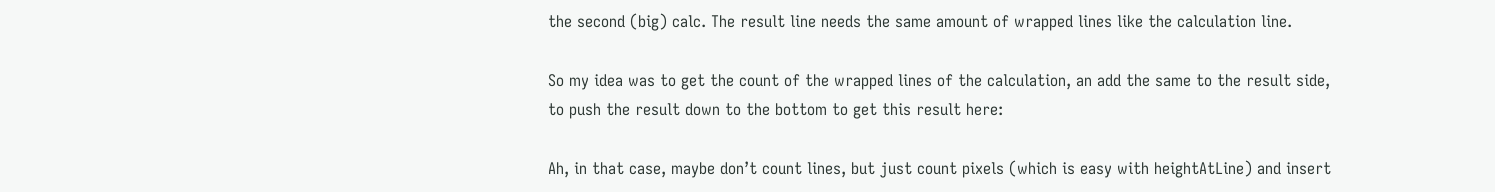the second (big) calc. The result line needs the same amount of wrapped lines like the calculation line.

So my idea was to get the count of the wrapped lines of the calculation, an add the same to the result side, to push the result down to the bottom to get this result here:

Ah, in that case, maybe don’t count lines, but just count pixels (which is easy with heightAtLine) and insert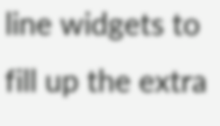line widgets to fill up the extra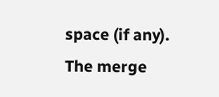space (if any). The merge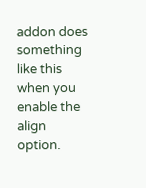addon does something like this when you enable the align option.